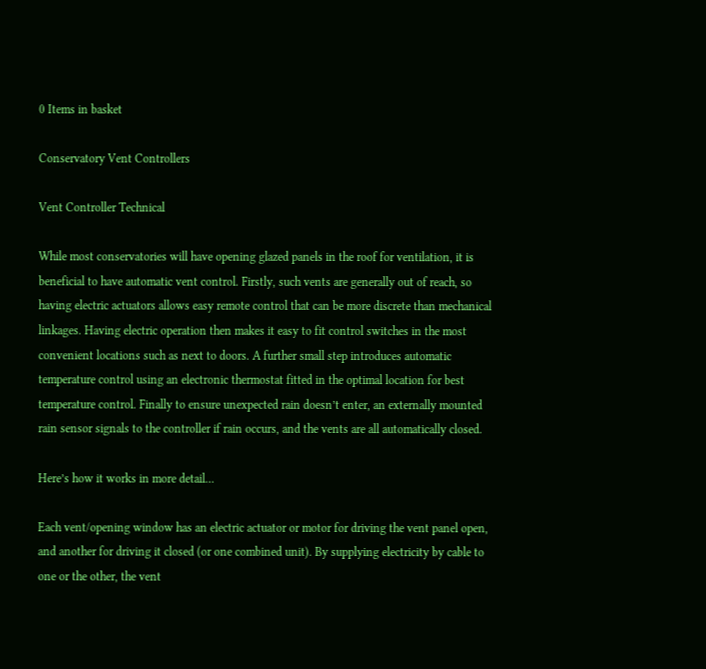0 Items in basket

Conservatory Vent Controllers

Vent Controller Technical

While most conservatories will have opening glazed panels in the roof for ventilation, it is beneficial to have automatic vent control. Firstly, such vents are generally out of reach, so having electric actuators allows easy remote control that can be more discrete than mechanical linkages. Having electric operation then makes it easy to fit control switches in the most convenient locations such as next to doors. A further small step introduces automatic temperature control using an electronic thermostat fitted in the optimal location for best temperature control. Finally to ensure unexpected rain doesn’t enter, an externally mounted rain sensor signals to the controller if rain occurs, and the vents are all automatically closed.

Here’s how it works in more detail…

Each vent/opening window has an electric actuator or motor for driving the vent panel open, and another for driving it closed (or one combined unit). By supplying electricity by cable to one or the other, the vent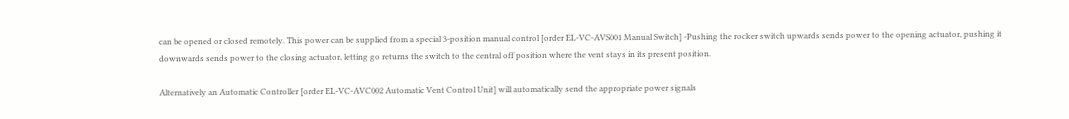can be opened or closed remotely. This power can be supplied from a special 3-position manual control [order EL-VC-AVS001 Manual Switch] -Pushing the rocker switch upwards sends power to the opening actuator, pushing it downwards sends power to the closing actuator, letting go returns the switch to the central off position where the vent stays in its present position.

Alternatively an Automatic Controller [order EL-VC-AVC002 Automatic Vent Control Unit] will automatically send the appropriate power signals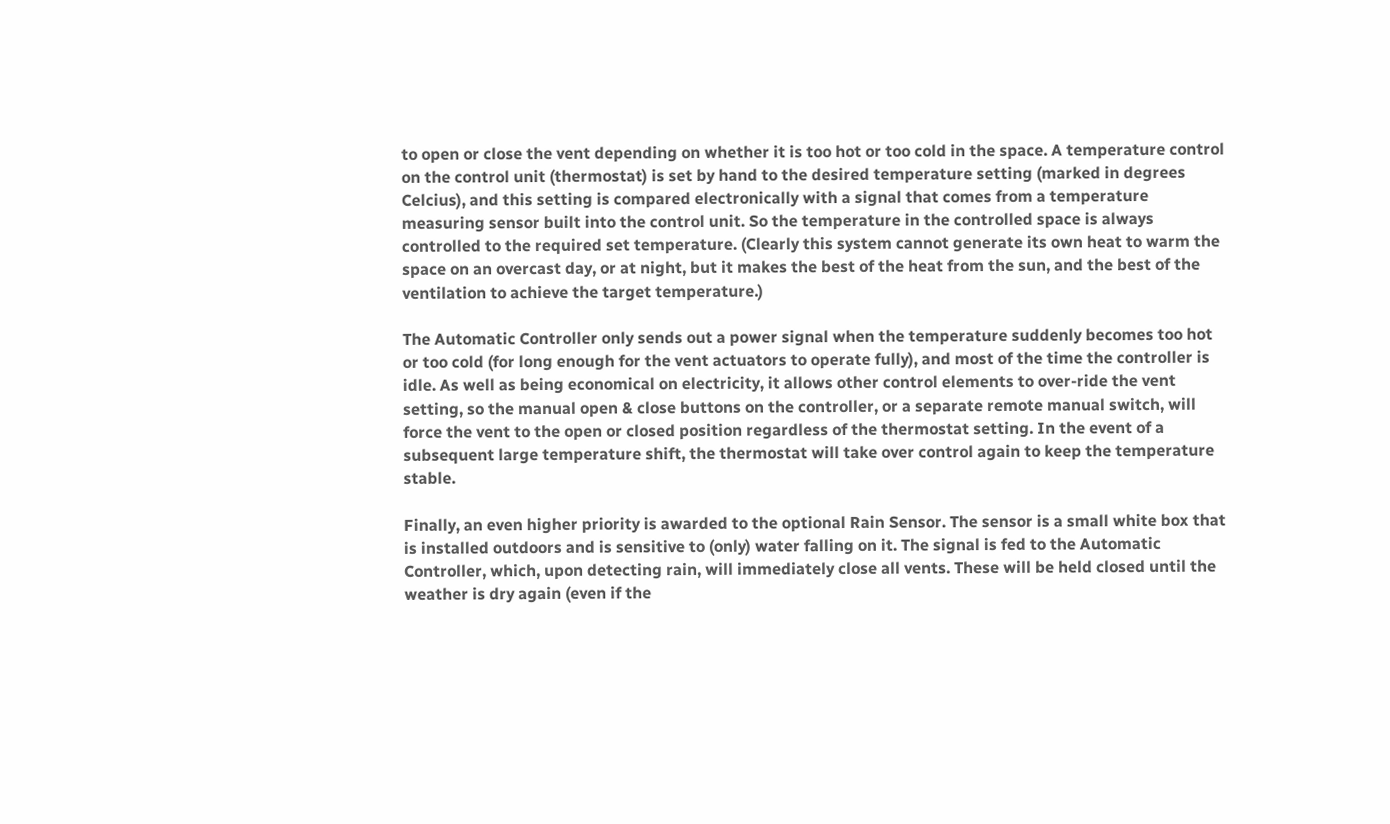to open or close the vent depending on whether it is too hot or too cold in the space. A temperature control on the control unit (thermostat) is set by hand to the desired temperature setting (marked in degrees Celcius), and this setting is compared electronically with a signal that comes from a temperature measuring sensor built into the control unit. So the temperature in the controlled space is always controlled to the required set temperature. (Clearly this system cannot generate its own heat to warm the space on an overcast day, or at night, but it makes the best of the heat from the sun, and the best of the ventilation to achieve the target temperature.)

The Automatic Controller only sends out a power signal when the temperature suddenly becomes too hot or too cold (for long enough for the vent actuators to operate fully), and most of the time the controller is idle. As well as being economical on electricity, it allows other control elements to over-ride the vent setting, so the manual open & close buttons on the controller, or a separate remote manual switch, will force the vent to the open or closed position regardless of the thermostat setting. In the event of a subsequent large temperature shift, the thermostat will take over control again to keep the temperature stable.

Finally, an even higher priority is awarded to the optional Rain Sensor. The sensor is a small white box that is installed outdoors and is sensitive to (only) water falling on it. The signal is fed to the Automatic Controller, which, upon detecting rain, will immediately close all vents. These will be held closed until the weather is dry again (even if the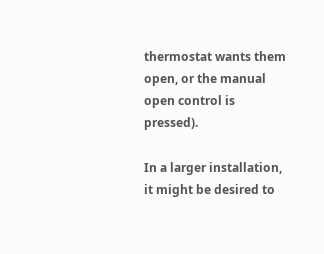thermostat wants them open, or the manual open control is pressed).

In a larger installation, it might be desired to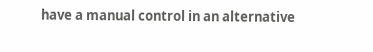have a manual control in an alternative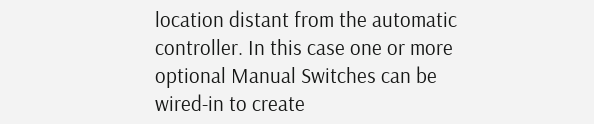location distant from the automatic controller. In this case one or more optional Manual Switches can be wired-in to create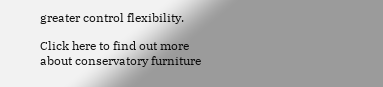greater control flexibility.

Click here to find out more about conservatory furniture